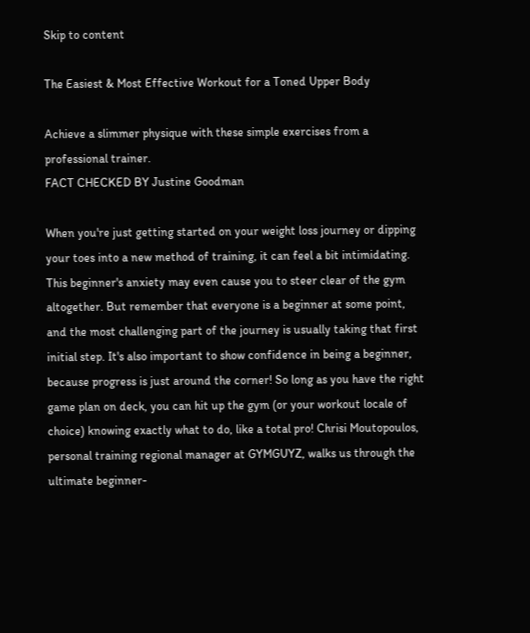Skip to content

The Easiest & Most Effective Workout for a Toned Upper Body

Achieve a slimmer physique with these simple exercises from a professional trainer.
FACT CHECKED BY Justine Goodman

When you're just getting started on your weight loss journey or dipping your toes into a new method of training, it can feel a bit intimidating. This beginner's anxiety may even cause you to steer clear of the gym altogether. But remember that everyone is a beginner at some point, and the most challenging part of the journey is usually taking that first initial step. It's also important to show confidence in being a beginner, because progress is just around the corner! So long as you have the right game plan on deck, you can hit up the gym (or your workout locale of choice) knowing exactly what to do, like a total pro! Chrisi Moutopoulos, personal training regional manager at GYMGUYZ, walks us through the ultimate beginner-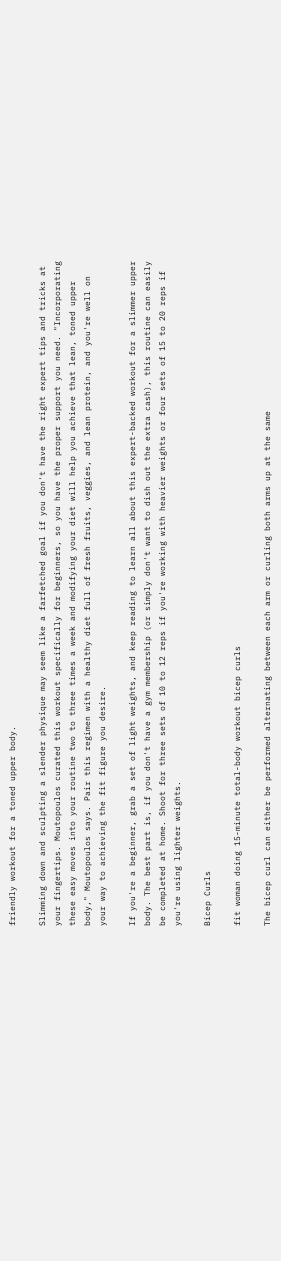friendly workout for a toned upper body.

Slimming down and sculpting a slender physique may seem like a farfetched goal if you don't have the right expert tips and tricks at your fingertips. Moutopoulos curated this workout specifically for beginners, so you have the proper support you need. "Incorporating these easy moves into your routine two to three times a week and modifying your diet will help you achieve that lean, toned upper body," Moutopoulos says. Pair this regimen with a healthy diet full of fresh fruits, veggies, and lean protein, and you're well on your way to achieving the fit figure you desire.

If you're a beginner, grab a set of light weights, and keep reading to learn all about this expert-backed workout for a slimmer upper body. The best part is, if you don't have a gym membership (or simply don't want to dish out the extra cash), this routine can easily be completed at home. Shoot for three sets of 10 to 12 reps if you're working with heavier weights or four sets of 15 to 20 reps if you're using lighter weights.

Bicep Curls

fit woman doing 15-minute total-body workout bicep curls

The bicep curl can either be performed alternating between each arm or curling both arms up at the same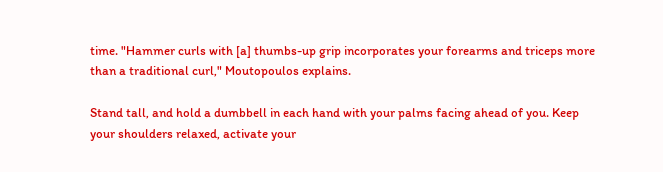time. "Hammer curls with [a] thumbs-up grip incorporates your forearms and triceps more than a traditional curl," Moutopoulos explains.

Stand tall, and hold a dumbbell in each hand with your palms facing ahead of you. Keep your shoulders relaxed, activate your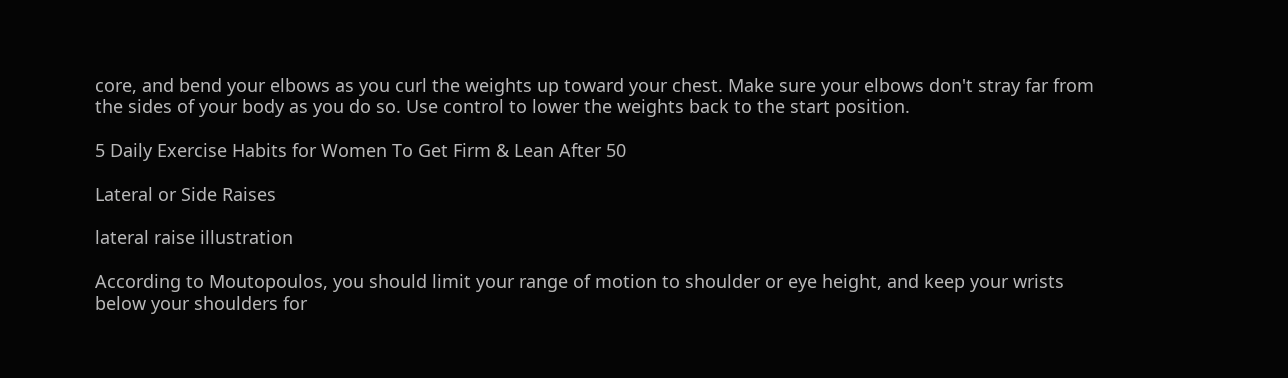core, and bend your elbows as you curl the weights up toward your chest. Make sure your elbows don't stray far from the sides of your body as you do so. Use control to lower the weights back to the start position.

5 Daily Exercise Habits for Women To Get Firm & Lean After 50

Lateral or Side Raises

lateral raise illustration

According to Moutopoulos, you should limit your range of motion to shoulder or eye height, and keep your wrists below your shoulders for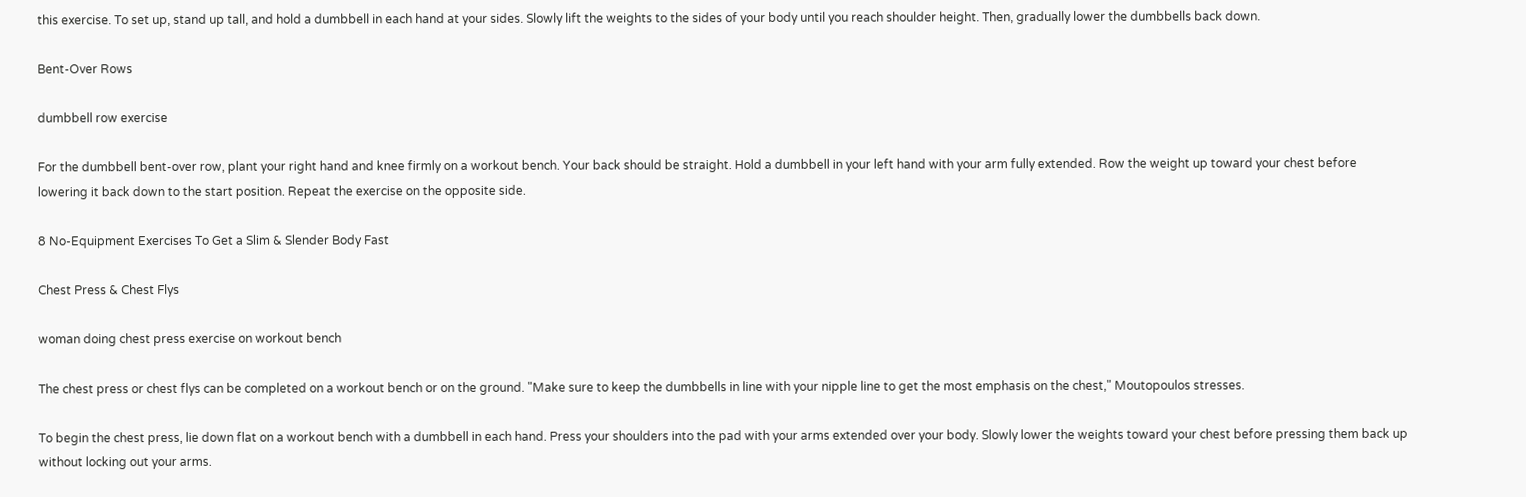this exercise. To set up, stand up tall, and hold a dumbbell in each hand at your sides. Slowly lift the weights to the sides of your body until you reach shoulder height. Then, gradually lower the dumbbells back down.

Bent-Over Rows

dumbbell row exercise

For the dumbbell bent-over row, plant your right hand and knee firmly on a workout bench. Your back should be straight. Hold a dumbbell in your left hand with your arm fully extended. Row the weight up toward your chest before lowering it back down to the start position. Repeat the exercise on the opposite side.

8 No-Equipment Exercises To Get a Slim & Slender Body Fast

Chest Press & Chest Flys

woman doing chest press exercise on workout bench

The chest press or chest flys can be completed on a workout bench or on the ground. "Make sure to keep the dumbbells in line with your nipple line to get the most emphasis on the chest," Moutopoulos stresses.

To begin the chest press, lie down flat on a workout bench with a dumbbell in each hand. Press your shoulders into the pad with your arms extended over your body. Slowly lower the weights toward your chest before pressing them back up without locking out your arms.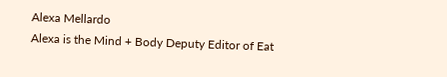Alexa Mellardo
Alexa is the Mind + Body Deputy Editor of Eat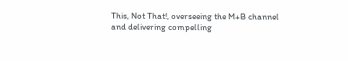This, Not That!, overseeing the M+B channel and delivering compelling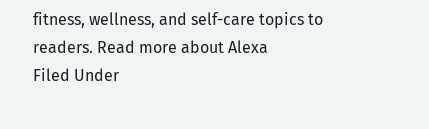fitness, wellness, and self-care topics to readers. Read more about Alexa
Filed Under